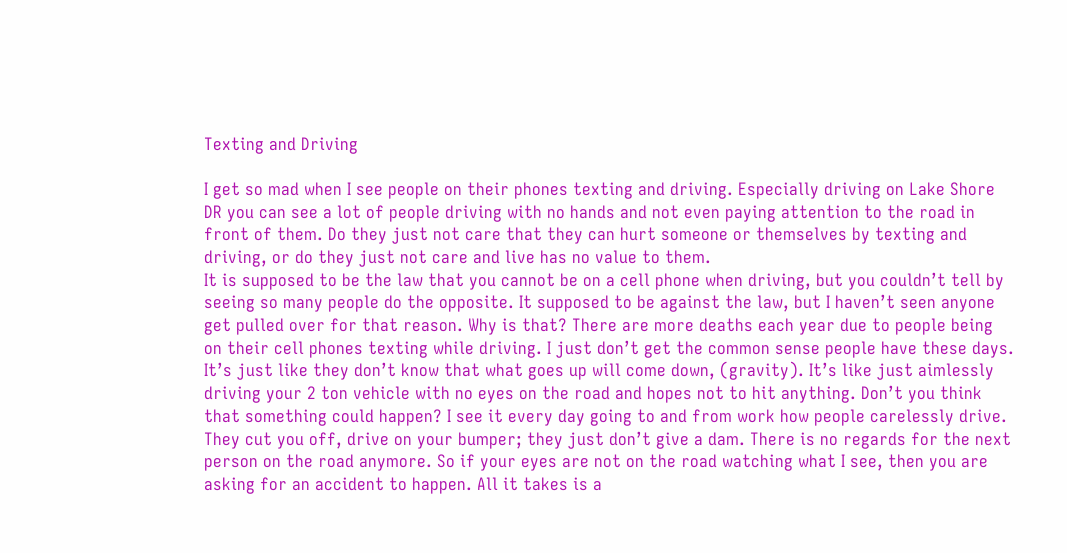Texting and Driving

I get so mad when I see people on their phones texting and driving. Especially driving on Lake Shore DR you can see a lot of people driving with no hands and not even paying attention to the road in front of them. Do they just not care that they can hurt someone or themselves by texting and driving, or do they just not care and live has no value to them.
It is supposed to be the law that you cannot be on a cell phone when driving, but you couldn’t tell by seeing so many people do the opposite. It supposed to be against the law, but I haven’t seen anyone get pulled over for that reason. Why is that? There are more deaths each year due to people being on their cell phones texting while driving. I just don’t get the common sense people have these days. It’s just like they don’t know that what goes up will come down, (gravity). It’s like just aimlessly driving your 2 ton vehicle with no eyes on the road and hopes not to hit anything. Don’t you think that something could happen? I see it every day going to and from work how people carelessly drive. They cut you off, drive on your bumper; they just don’t give a dam. There is no regards for the next person on the road anymore. So if your eyes are not on the road watching what I see, then you are asking for an accident to happen. All it takes is a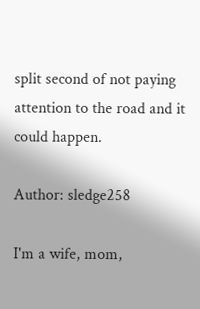split second of not paying attention to the road and it could happen.

Author: sledge258

I'm a wife, mom,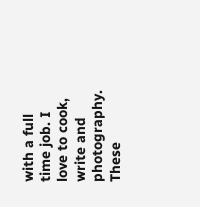with a full time job. I love to cook, write and photography. These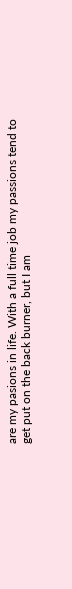are my pasions in life. With a full time job my passions tend to get put on the back burner, but I am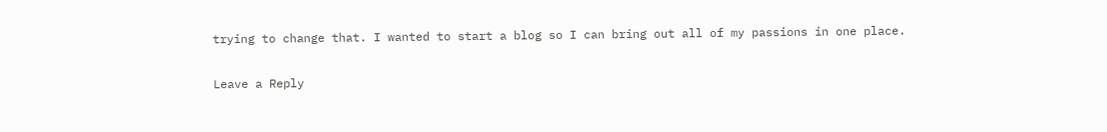trying to change that. I wanted to start a blog so I can bring out all of my passions in one place.

Leave a Reply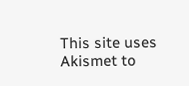This site uses Akismet to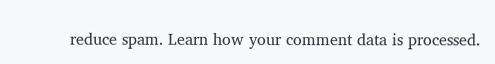reduce spam. Learn how your comment data is processed.